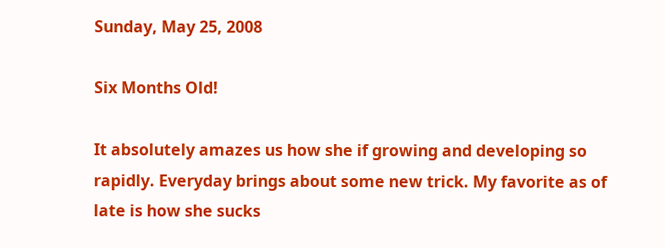Sunday, May 25, 2008

Six Months Old!

It absolutely amazes us how she if growing and developing so rapidly. Everyday brings about some new trick. My favorite as of late is how she sucks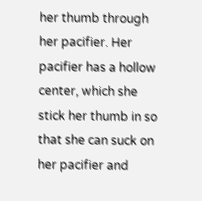her thumb through her pacifier. Her pacifier has a hollow center, which she stick her thumb in so that she can suck on her pacifier and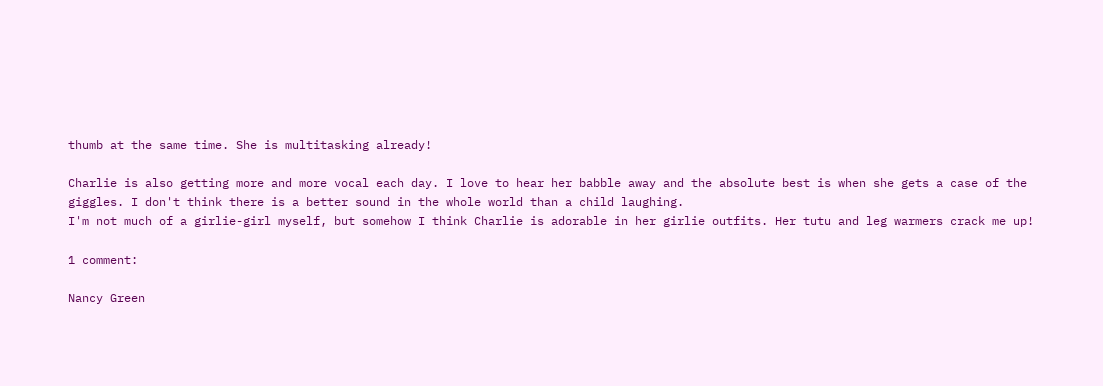thumb at the same time. She is multitasking already!

Charlie is also getting more and more vocal each day. I love to hear her babble away and the absolute best is when she gets a case of the giggles. I don't think there is a better sound in the whole world than a child laughing.
I'm not much of a girlie-girl myself, but somehow I think Charlie is adorable in her girlie outfits. Her tutu and leg warmers crack me up!

1 comment:

Nancy Green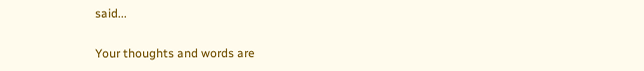said...

Your thoughts and words are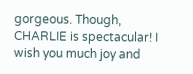gorgeous. Though, CHARLIE is spectacular! I wish you much joy and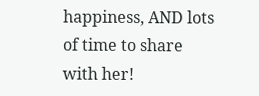happiness, AND lots of time to share with her!